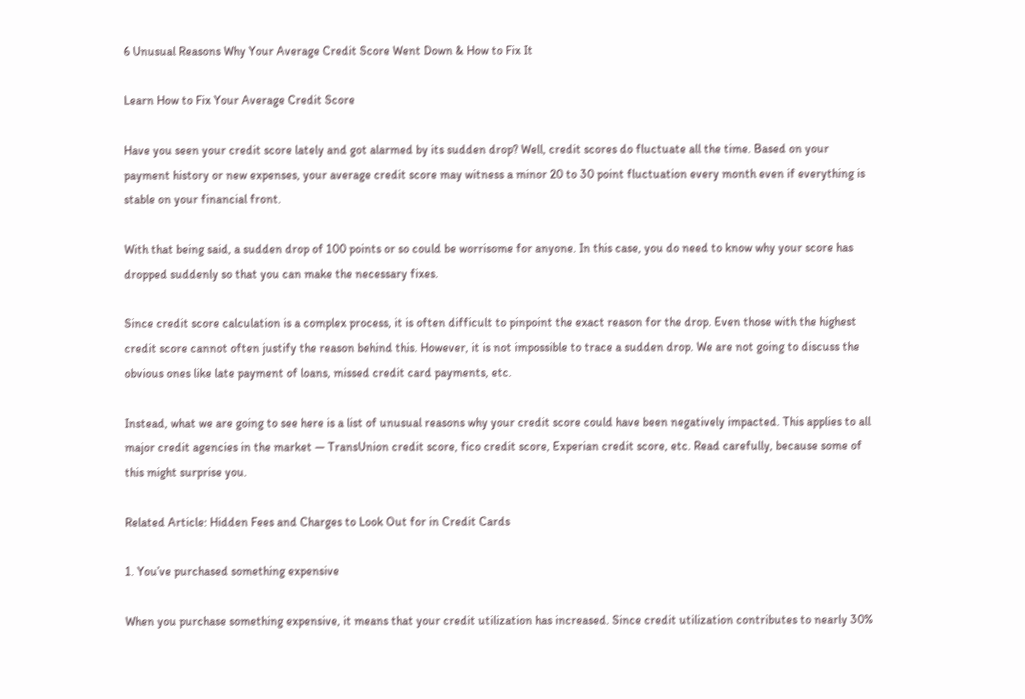6 Unusual Reasons Why Your Average Credit Score Went Down & How to Fix It

Learn How to Fix Your Average Credit Score

Have you seen your credit score lately and got alarmed by its sudden drop? Well, credit scores do fluctuate all the time. Based on your payment history or new expenses, your average credit score may witness a minor 20 to 30 point fluctuation every month even if everything is stable on your financial front.

With that being said, a sudden drop of 100 points or so could be worrisome for anyone. In this case, you do need to know why your score has dropped suddenly so that you can make the necessary fixes.

Since credit score calculation is a complex process, it is often difficult to pinpoint the exact reason for the drop. Even those with the highest credit score cannot often justify the reason behind this. However, it is not impossible to trace a sudden drop. We are not going to discuss the obvious ones like late payment of loans, missed credit card payments, etc.

Instead, what we are going to see here is a list of unusual reasons why your credit score could have been negatively impacted. This applies to all major credit agencies in the market — TransUnion credit score, fico credit score, Experian credit score, etc. Read carefully, because some of this might surprise you.

Related Article: Hidden Fees and Charges to Look Out for in Credit Cards

1. You’ve purchased something expensive

When you purchase something expensive, it means that your credit utilization has increased. Since credit utilization contributes to nearly 30%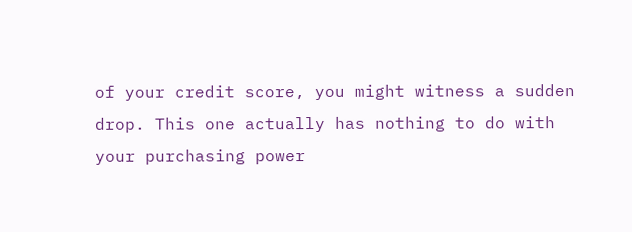of your credit score, you might witness a sudden drop. This one actually has nothing to do with your purchasing power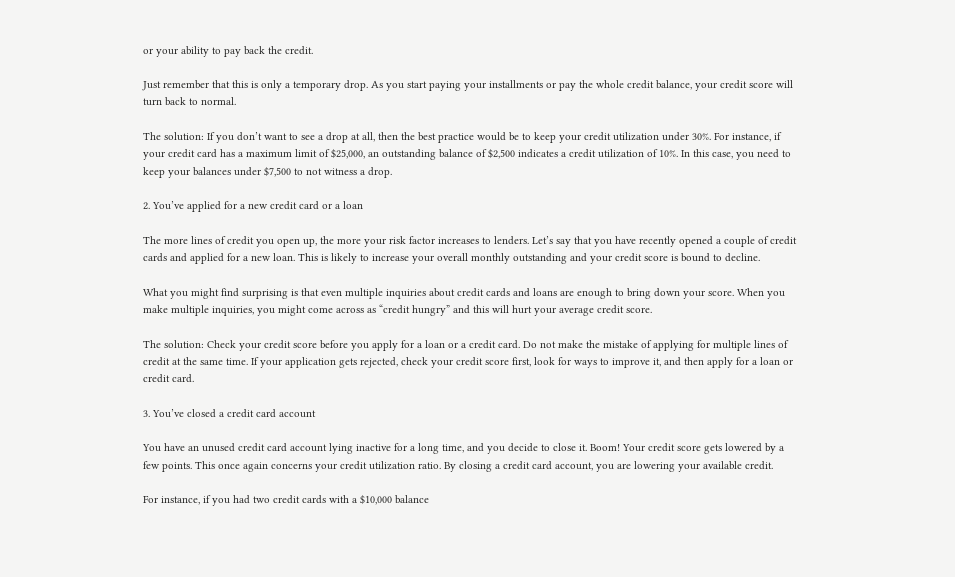or your ability to pay back the credit.

Just remember that this is only a temporary drop. As you start paying your installments or pay the whole credit balance, your credit score will turn back to normal.

The solution: If you don’t want to see a drop at all, then the best practice would be to keep your credit utilization under 30%. For instance, if your credit card has a maximum limit of $25,000, an outstanding balance of $2,500 indicates a credit utilization of 10%. In this case, you need to keep your balances under $7,500 to not witness a drop.

2. You’ve applied for a new credit card or a loan

The more lines of credit you open up, the more your risk factor increases to lenders. Let’s say that you have recently opened a couple of credit cards and applied for a new loan. This is likely to increase your overall monthly outstanding and your credit score is bound to decline.

What you might find surprising is that even multiple inquiries about credit cards and loans are enough to bring down your score. When you make multiple inquiries, you might come across as “credit hungry” and this will hurt your average credit score.

The solution: Check your credit score before you apply for a loan or a credit card. Do not make the mistake of applying for multiple lines of credit at the same time. If your application gets rejected, check your credit score first, look for ways to improve it, and then apply for a loan or credit card.

3. You’ve closed a credit card account

You have an unused credit card account lying inactive for a long time, and you decide to close it. Boom! Your credit score gets lowered by a few points. This once again concerns your credit utilization ratio. By closing a credit card account, you are lowering your available credit.

For instance, if you had two credit cards with a $10,000 balance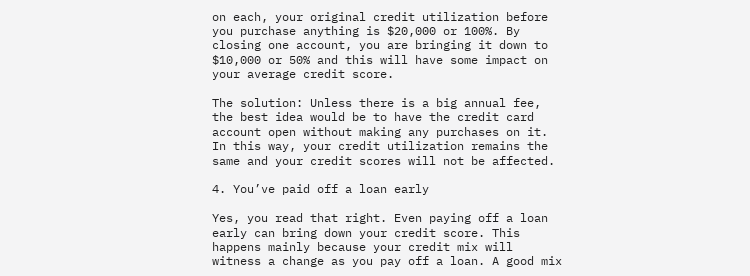on each, your original credit utilization before you purchase anything is $20,000 or 100%. By closing one account, you are bringing it down to $10,000 or 50% and this will have some impact on your average credit score.

The solution: Unless there is a big annual fee, the best idea would be to have the credit card account open without making any purchases on it. In this way, your credit utilization remains the same and your credit scores will not be affected.

4. You’ve paid off a loan early

Yes, you read that right. Even paying off a loan early can bring down your credit score. This happens mainly because your credit mix will witness a change as you pay off a loan. A good mix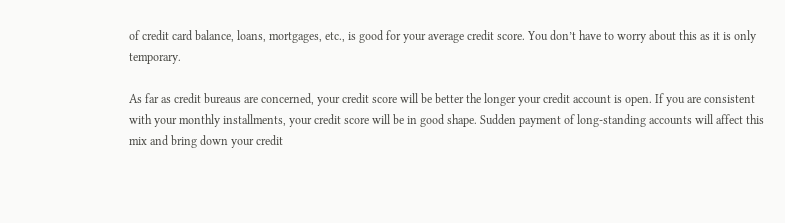of credit card balance, loans, mortgages, etc., is good for your average credit score. You don’t have to worry about this as it is only temporary.

As far as credit bureaus are concerned, your credit score will be better the longer your credit account is open. If you are consistent with your monthly installments, your credit score will be in good shape. Sudden payment of long-standing accounts will affect this mix and bring down your credit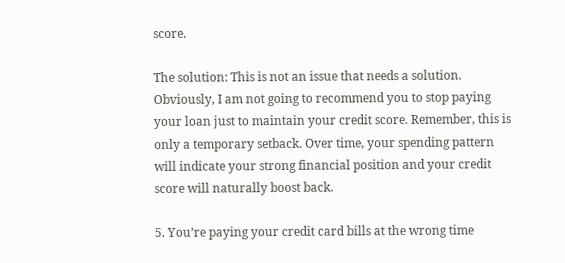score.

The solution: This is not an issue that needs a solution. Obviously, I am not going to recommend you to stop paying your loan just to maintain your credit score. Remember, this is only a temporary setback. Over time, your spending pattern will indicate your strong financial position and your credit score will naturally boost back.

5. You’re paying your credit card bills at the wrong time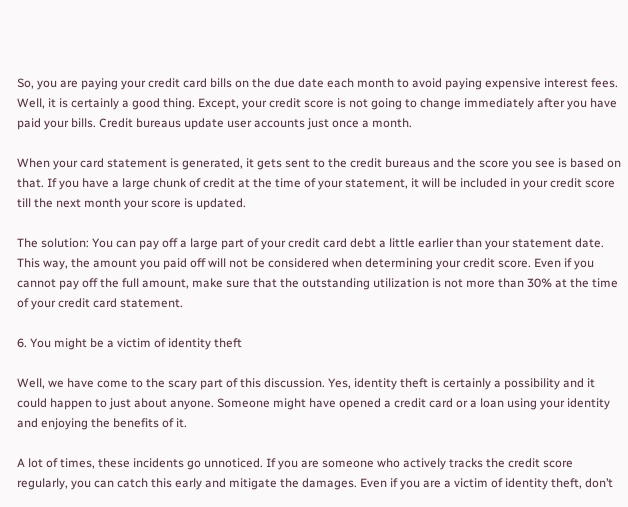So, you are paying your credit card bills on the due date each month to avoid paying expensive interest fees. Well, it is certainly a good thing. Except, your credit score is not going to change immediately after you have paid your bills. Credit bureaus update user accounts just once a month.

When your card statement is generated, it gets sent to the credit bureaus and the score you see is based on that. If you have a large chunk of credit at the time of your statement, it will be included in your credit score till the next month your score is updated.

The solution: You can pay off a large part of your credit card debt a little earlier than your statement date. This way, the amount you paid off will not be considered when determining your credit score. Even if you cannot pay off the full amount, make sure that the outstanding utilization is not more than 30% at the time of your credit card statement.

6. You might be a victim of identity theft

Well, we have come to the scary part of this discussion. Yes, identity theft is certainly a possibility and it could happen to just about anyone. Someone might have opened a credit card or a loan using your identity and enjoying the benefits of it.

A lot of times, these incidents go unnoticed. If you are someone who actively tracks the credit score regularly, you can catch this early and mitigate the damages. Even if you are a victim of identity theft, don’t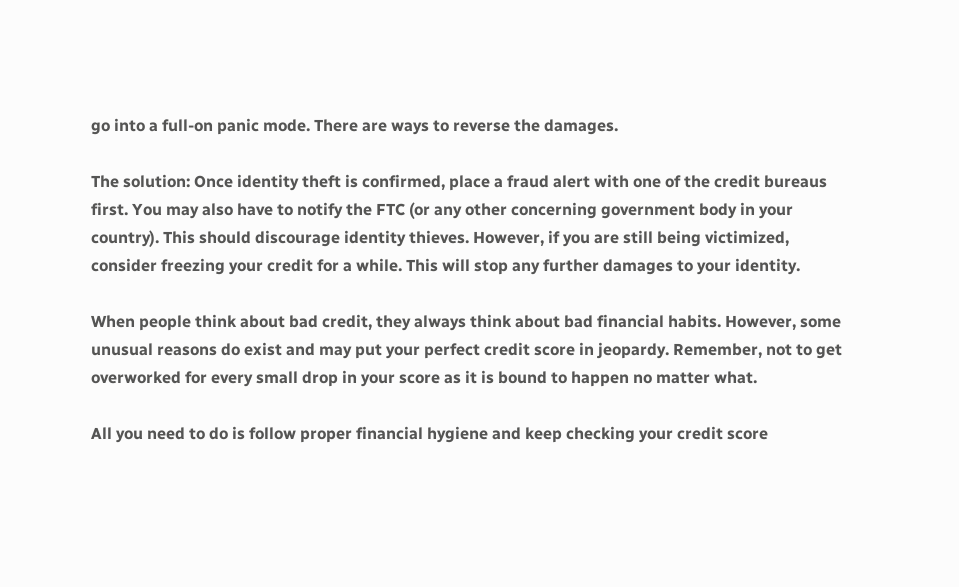go into a full-on panic mode. There are ways to reverse the damages.

The solution: Once identity theft is confirmed, place a fraud alert with one of the credit bureaus first. You may also have to notify the FTC (or any other concerning government body in your country). This should discourage identity thieves. However, if you are still being victimized, consider freezing your credit for a while. This will stop any further damages to your identity.

When people think about bad credit, they always think about bad financial habits. However, some unusual reasons do exist and may put your perfect credit score in jeopardy. Remember, not to get overworked for every small drop in your score as it is bound to happen no matter what.

All you need to do is follow proper financial hygiene and keep checking your credit score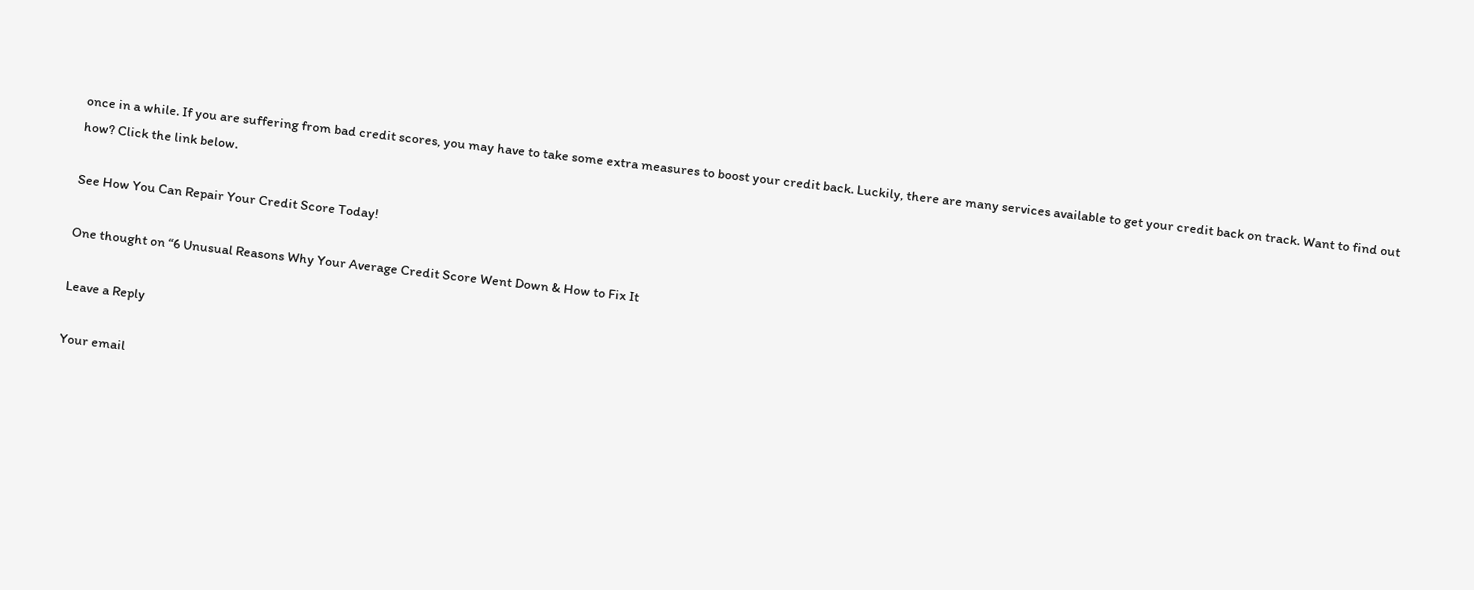once in a while. If you are suffering from bad credit scores, you may have to take some extra measures to boost your credit back. Luckily, there are many services available to get your credit back on track. Want to find out how? Click the link below.

See How You Can Repair Your Credit Score Today!

One thought on “6 Unusual Reasons Why Your Average Credit Score Went Down & How to Fix It

Leave a Reply

Your email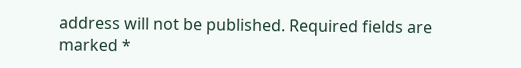address will not be published. Required fields are marked *